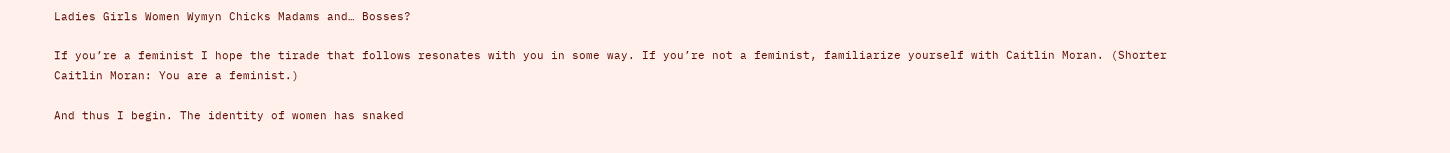Ladies Girls Women Wymyn Chicks Madams and… Bosses?

If you’re a feminist I hope the tirade that follows resonates with you in some way. If you’re not a feminist, familiarize yourself with Caitlin Moran. (Shorter Caitlin Moran: You are a feminist.)

And thus I begin. The identity of women has snaked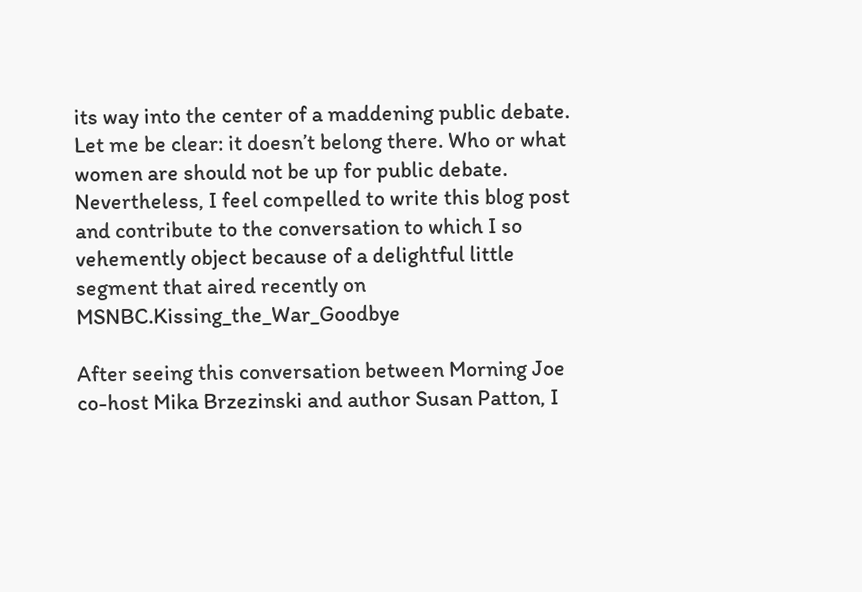its way into the center of a maddening public debate. Let me be clear: it doesn’t belong there. Who or what women are should not be up for public debate. Nevertheless, I feel compelled to write this blog post and contribute to the conversation to which I so vehemently object because of a delightful little segment that aired recently on MSNBC.Kissing_the_War_Goodbye

After seeing this conversation between Morning Joe co-host Mika Brzezinski and author Susan Patton, I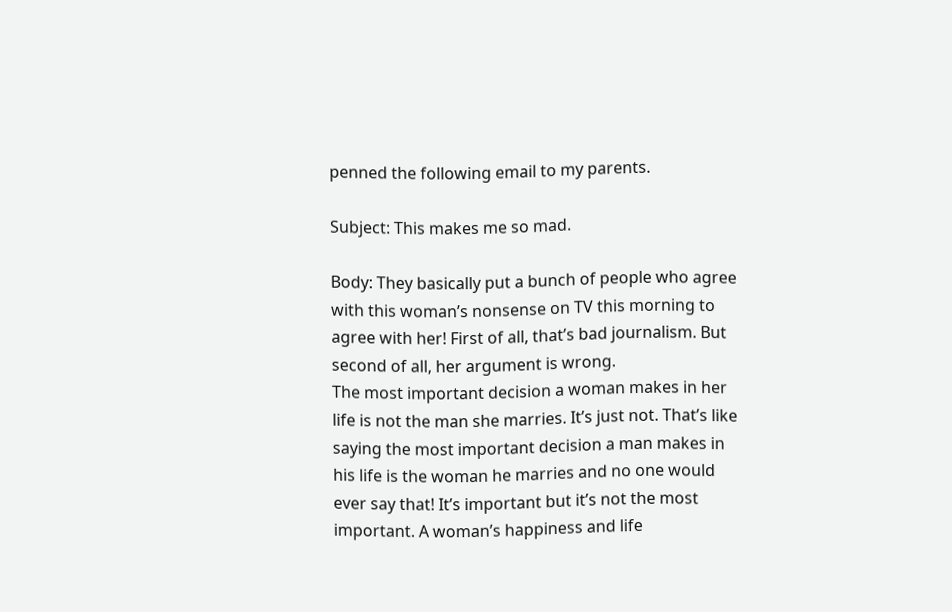penned the following email to my parents.

Subject: This makes me so mad.

Body: They basically put a bunch of people who agree with this woman’s nonsense on TV this morning to agree with her! First of all, that’s bad journalism. But second of all, her argument is wrong.
The most important decision a woman makes in her life is not the man she marries. It’s just not. That’s like saying the most important decision a man makes in his life is the woman he marries and no one would ever say that! It’s important but it’s not the most important. A woman’s happiness and life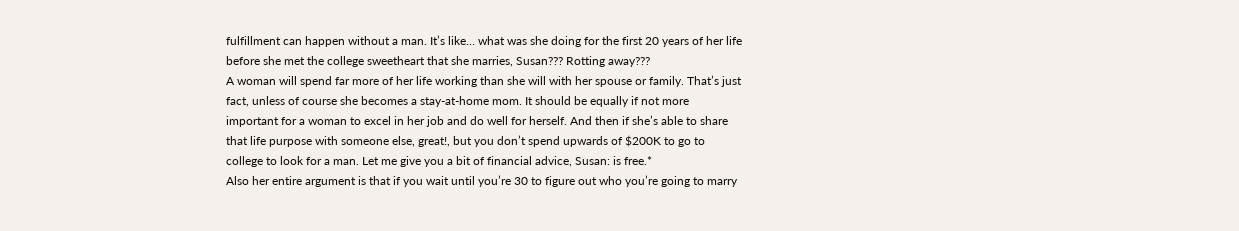fulfillment can happen without a man. It’s like… what was she doing for the first 20 years of her life before she met the college sweetheart that she marries, Susan??? Rotting away???
A woman will spend far more of her life working than she will with her spouse or family. That’s just fact, unless of course she becomes a stay-at-home mom. It should be equally if not more important for a woman to excel in her job and do well for herself. And then if she’s able to share that life purpose with someone else, great!, but you don’t spend upwards of $200K to go to college to look for a man. Let me give you a bit of financial advice, Susan: is free.*
Also her entire argument is that if you wait until you’re 30 to figure out who you’re going to marry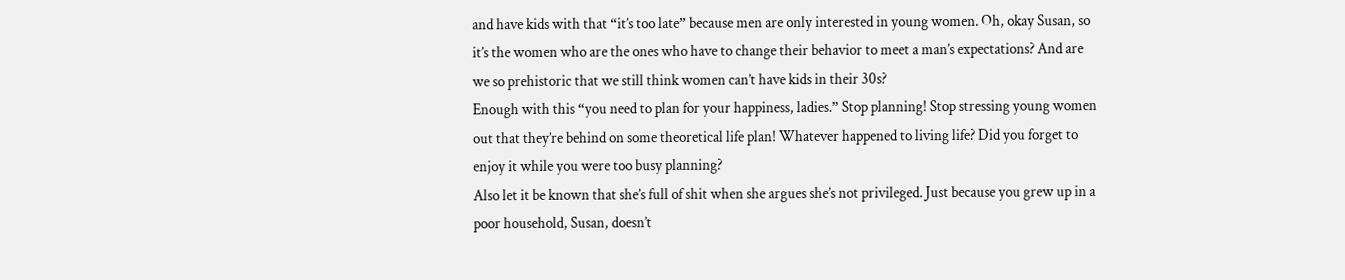and have kids with that “it’s too late” because men are only interested in young women. Oh, okay Susan, so it’s the women who are the ones who have to change their behavior to meet a man’s expectations? And are we so prehistoric that we still think women can’t have kids in their 30s?
Enough with this “you need to plan for your happiness, ladies.” Stop planning! Stop stressing young women out that they’re behind on some theoretical life plan! Whatever happened to living life? Did you forget to enjoy it while you were too busy planning?
Also let it be known that she’s full of shit when she argues she’s not privileged. Just because you grew up in a poor household, Susan, doesn’t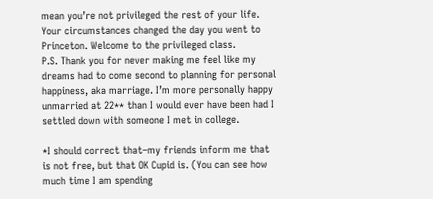mean you’re not privileged the rest of your life. Your circumstances changed the day you went to Princeton. Welcome to the privileged class.
P.S. Thank you for never making me feel like my dreams had to come second to planning for personal happiness, aka marriage. I’m more personally happy unmarried at 22** than I would ever have been had I settled down with someone I met in college.

*I should correct that–my friends inform me that is not free, but that OK Cupid is. (You can see how much time I am spending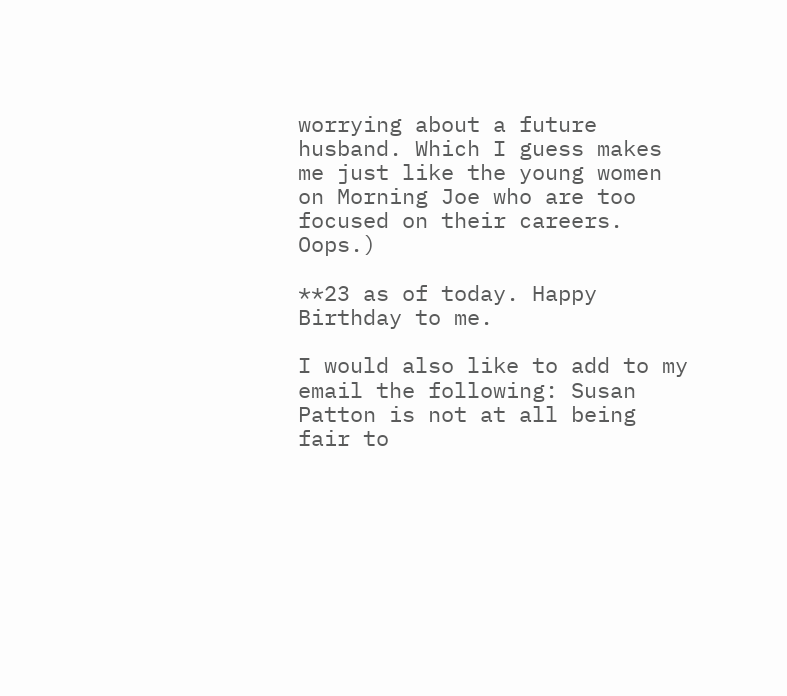worrying about a future husband. Which I guess makes me just like the young women on Morning Joe who are too focused on their careers. Oops.)

**23 as of today. Happy Birthday to me.

I would also like to add to my email the following: Susan Patton is not at all being fair to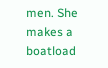men. She makes a boatload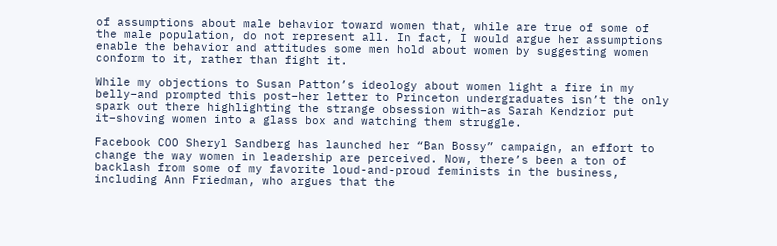of assumptions about male behavior toward women that, while are true of some of the male population, do not represent all. In fact, I would argue her assumptions enable the behavior and attitudes some men hold about women by suggesting women conform to it, rather than fight it.

While my objections to Susan Patton’s ideology about women light a fire in my belly–and prompted this post–her letter to Princeton undergraduates isn’t the only spark out there highlighting the strange obsession with–as Sarah Kendzior put it–shoving women into a glass box and watching them struggle.

Facebook COO Sheryl Sandberg has launched her “Ban Bossy” campaign, an effort to change the way women in leadership are perceived. Now, there’s been a ton of backlash from some of my favorite loud-and-proud feminists in the business, including Ann Friedman, who argues that the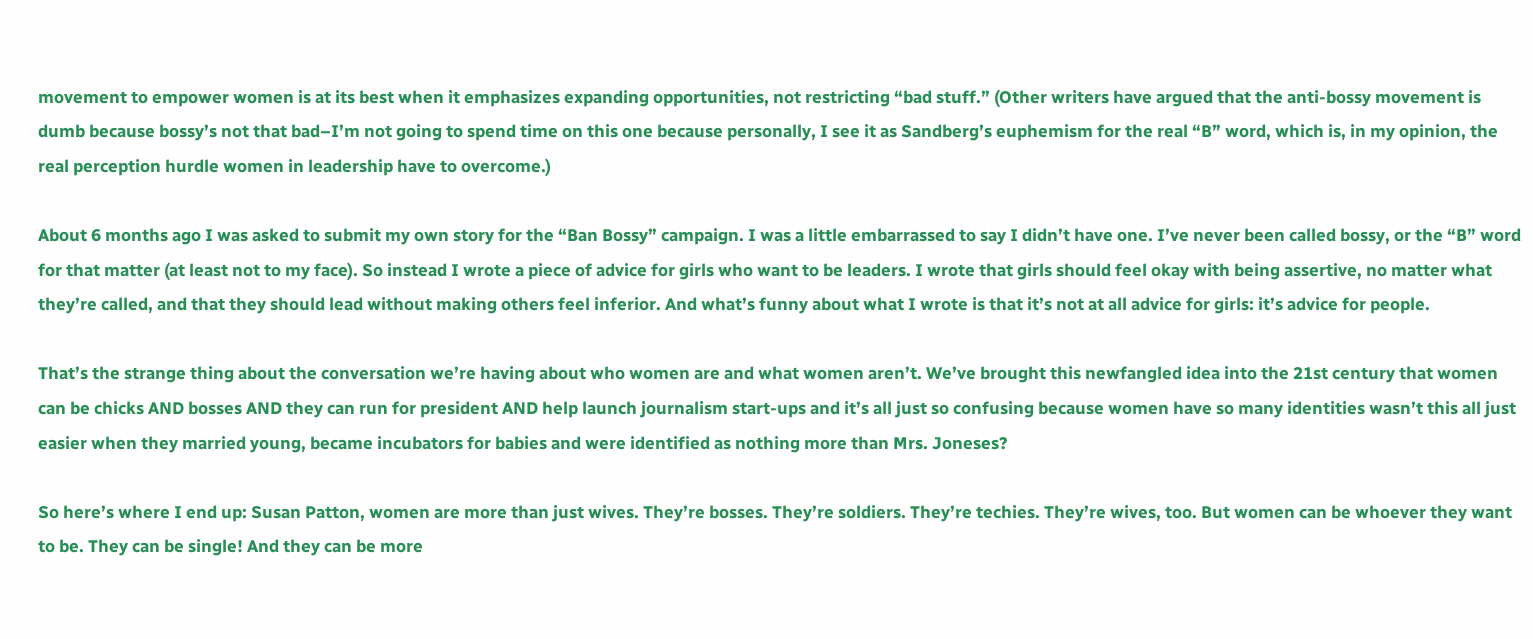movement to empower women is at its best when it emphasizes expanding opportunities, not restricting “bad stuff.” (Other writers have argued that the anti-bossy movement is dumb because bossy’s not that bad–I’m not going to spend time on this one because personally, I see it as Sandberg’s euphemism for the real “B” word, which is, in my opinion, the real perception hurdle women in leadership have to overcome.)

About 6 months ago I was asked to submit my own story for the “Ban Bossy” campaign. I was a little embarrassed to say I didn’t have one. I’ve never been called bossy, or the “B” word for that matter (at least not to my face). So instead I wrote a piece of advice for girls who want to be leaders. I wrote that girls should feel okay with being assertive, no matter what they’re called, and that they should lead without making others feel inferior. And what’s funny about what I wrote is that it’s not at all advice for girls: it’s advice for people.

That’s the strange thing about the conversation we’re having about who women are and what women aren’t. We’ve brought this newfangled idea into the 21st century that women can be chicks AND bosses AND they can run for president AND help launch journalism start-ups and it’s all just so confusing because women have so many identities wasn’t this all just easier when they married young, became incubators for babies and were identified as nothing more than Mrs. Joneses?

So here’s where I end up: Susan Patton, women are more than just wives. They’re bosses. They’re soldiers. They’re techies. They’re wives, too. But women can be whoever they want to be. They can be single! And they can be more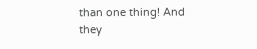than one thing! And they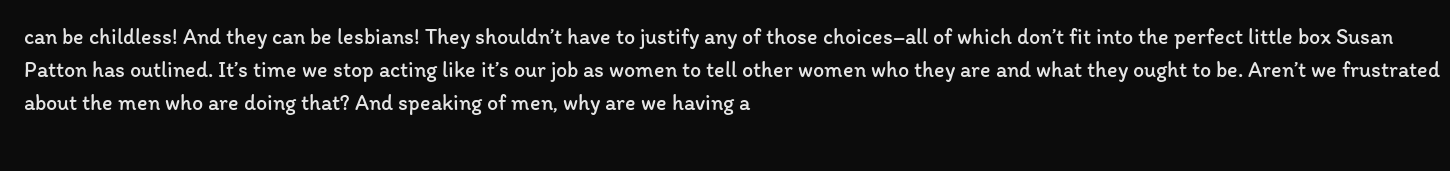can be childless! And they can be lesbians! They shouldn’t have to justify any of those choices–all of which don’t fit into the perfect little box Susan Patton has outlined. It’s time we stop acting like it’s our job as women to tell other women who they are and what they ought to be. Aren’t we frustrated about the men who are doing that? And speaking of men, why are we having a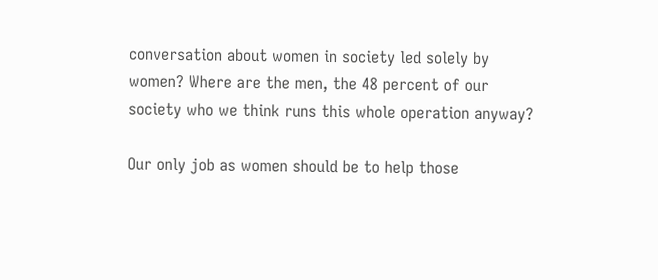conversation about women in society led solely by women? Where are the men, the 48 percent of our society who we think runs this whole operation anyway?

Our only job as women should be to help those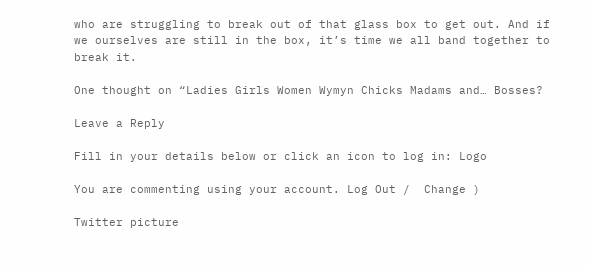who are struggling to break out of that glass box to get out. And if we ourselves are still in the box, it’s time we all band together to break it.

One thought on “Ladies Girls Women Wymyn Chicks Madams and… Bosses?

Leave a Reply

Fill in your details below or click an icon to log in: Logo

You are commenting using your account. Log Out /  Change )

Twitter picture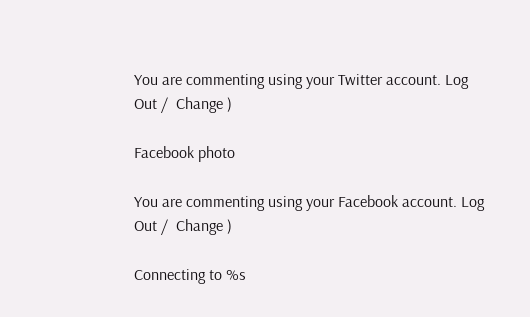You are commenting using your Twitter account. Log Out /  Change )

Facebook photo

You are commenting using your Facebook account. Log Out /  Change )

Connecting to %s